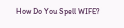How Do You Spell WIFE?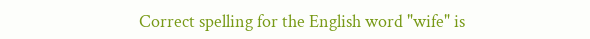Correct spelling for the English word "wife" is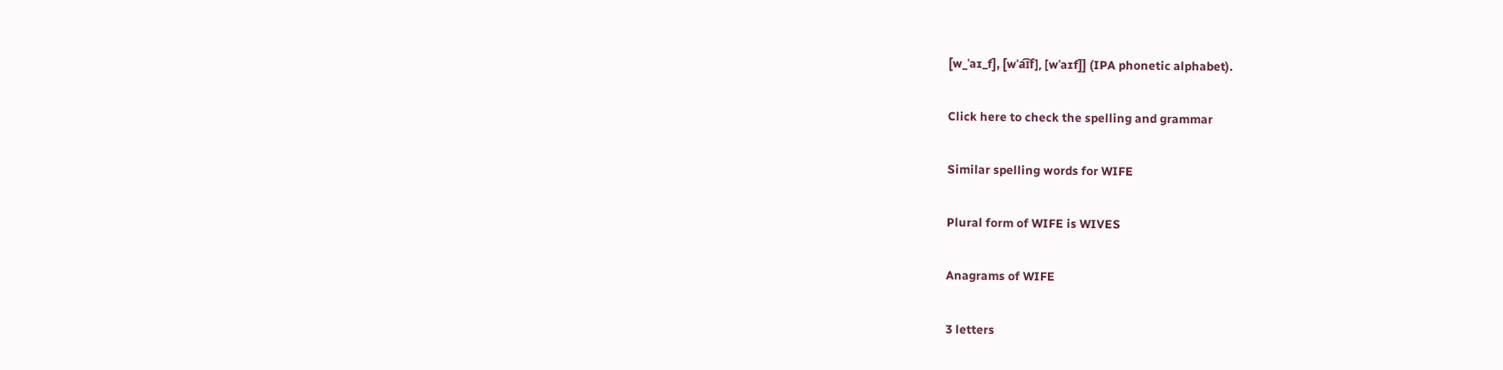[w_ˈaɪ_f], [wˈa͡ɪf], [wˈaɪf]] (IPA phonetic alphabet).

Click here to check the spelling and grammar

Similar spelling words for WIFE

Plural form of WIFE is WIVES

Anagrams of WIFE

3 letters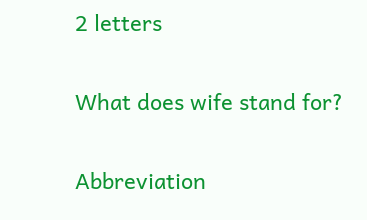2 letters

What does wife stand for?

Abbreviation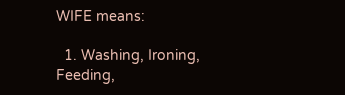WIFE means:

  1. Washing, Ironing, Feeding,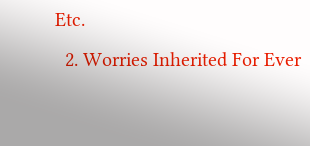Etc.
  2. Worries Inherited For Ever